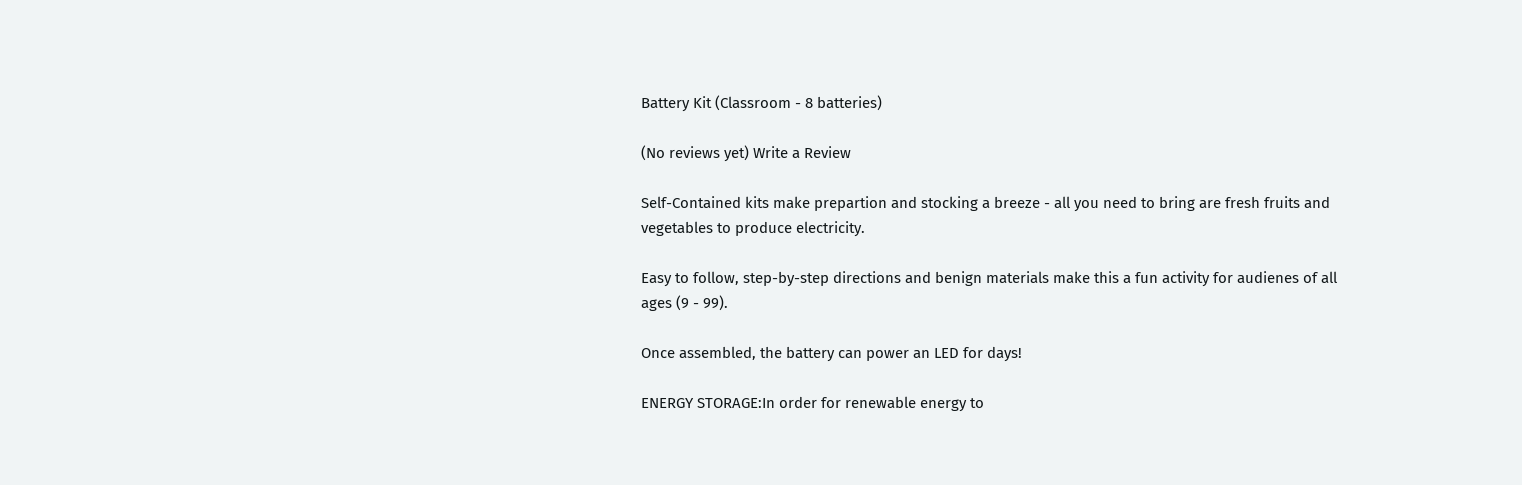Battery Kit (Classroom - 8 batteries)

(No reviews yet) Write a Review

Self-Contained kits make prepartion and stocking a breeze - all you need to bring are fresh fruits and vegetables to produce electricity.

Easy to follow, step-by-step directions and benign materials make this a fun activity for audienes of all ages (9 - 99).

Once assembled, the battery can power an LED for days!

ENERGY STORAGE:In order for renewable energy to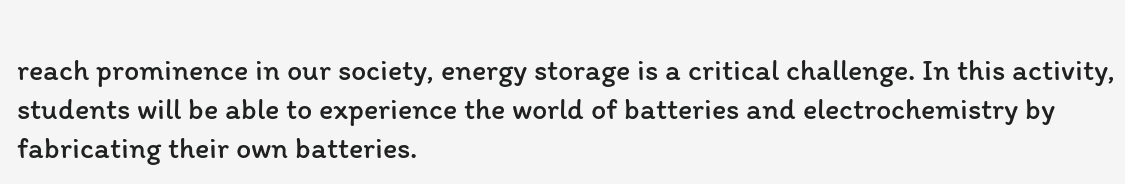reach prominence in our society, energy storage is a critical challenge. In this activity, students will be able to experience the world of batteries and electrochemistry by fabricating their own batteries.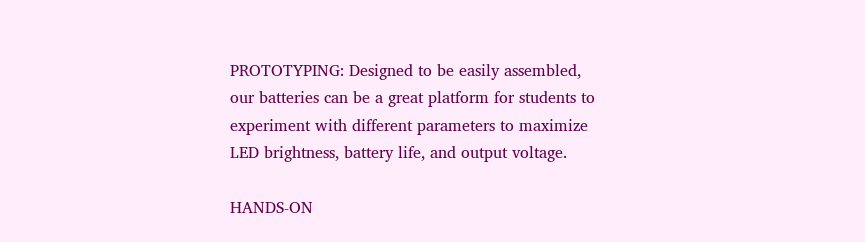PROTOTYPING: Designed to be easily assembled, our batteries can be a great platform for students to experiment with different parameters to maximize LED brightness, battery life, and output voltage.

HANDS-ON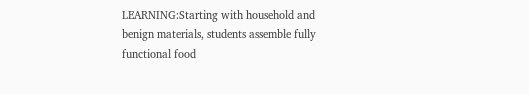LEARNING:Starting with household and benign materials, students assemble fully functional food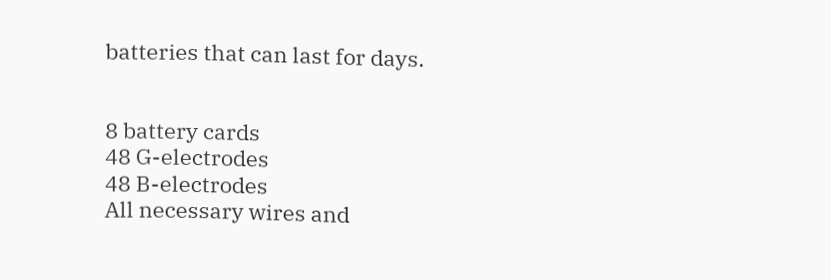batteries that can last for days.


8 battery cards
48 G-electrodes
48 B-electrodes
All necessary wires and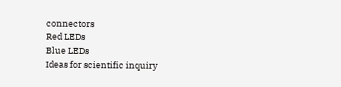connectors
Red LEDs
Blue LEDs
Ideas for scientific inquiry